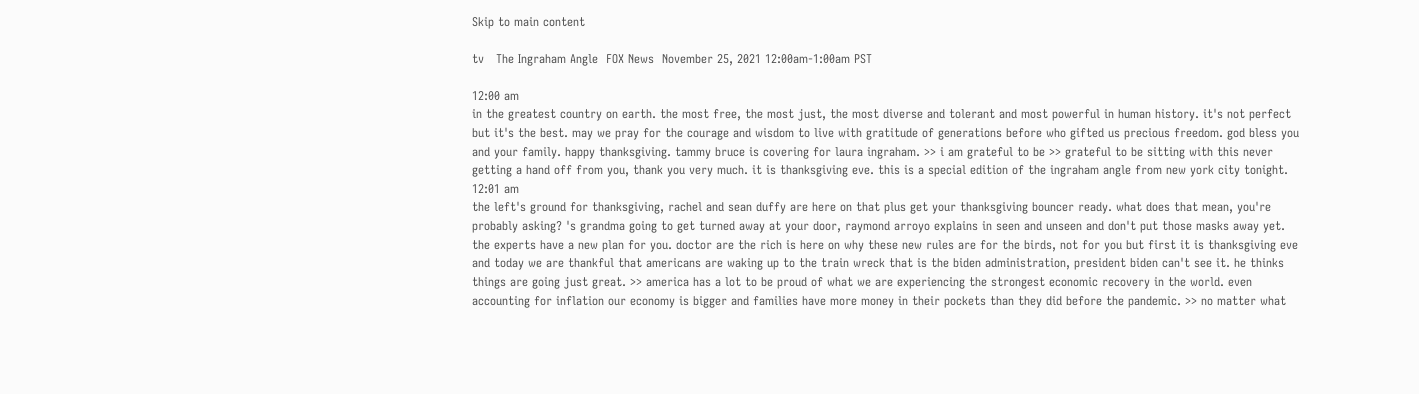Skip to main content

tv   The Ingraham Angle  FOX News  November 25, 2021 12:00am-1:00am PST

12:00 am
in the greatest country on earth. the most free, the most just, the most diverse and tolerant and most powerful in human history. it's not perfect but it's the best. may we pray for the courage and wisdom to live with gratitude of generations before who gifted us precious freedom. god bless you and your family. happy thanksgiving. tammy bruce is covering for laura ingraham. >> i am grateful to be >> grateful to be sitting with this never getting a hand off from you, thank you very much. it is thanksgiving eve. this is a special edition of the ingraham angle from new york city tonight.
12:01 am
the left's ground for thanksgiving, rachel and sean duffy are here on that plus get your thanksgiving bouncer ready. what does that mean, you're probably asking? 's grandma going to get turned away at your door, raymond arroyo explains in seen and unseen and don't put those masks away yet. the experts have a new plan for you. doctor are the rich is here on why these new rules are for the birds, not for you but first it is thanksgiving eve and today we are thankful that americans are waking up to the train wreck that is the biden administration, president biden can't see it. he thinks things are going just great. >> america has a lot to be proud of what we are experiencing the strongest economic recovery in the world. even accounting for inflation our economy is bigger and families have more money in their pockets than they did before the pandemic. >> no matter what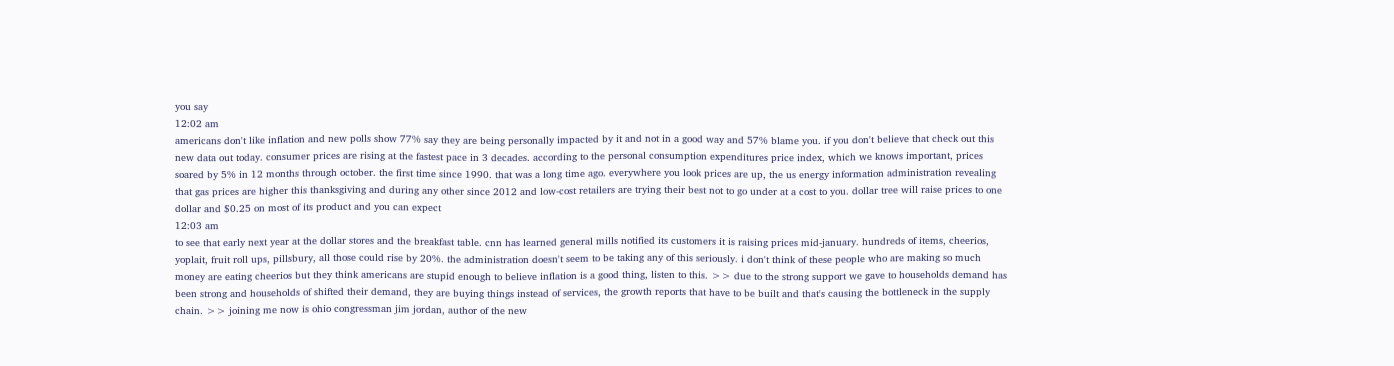you say
12:02 am
americans don't like inflation and new polls show 77% say they are being personally impacted by it and not in a good way and 57% blame you. if you don't believe that check out this new data out today. consumer prices are rising at the fastest pace in 3 decades. according to the personal consumption expenditures price index, which we knows important, prices soared by 5% in 12 months through october. the first time since 1990. that was a long time ago. everywhere you look prices are up, the us energy information administration revealing that gas prices are higher this thanksgiving and during any other since 2012 and low-cost retailers are trying their best not to go under at a cost to you. dollar tree will raise prices to one dollar and $0.25 on most of its product and you can expect
12:03 am
to see that early next year at the dollar stores and the breakfast table. cnn has learned general mills notified its customers it is raising prices mid-january. hundreds of items, cheerios, yoplait, fruit roll ups, pillsbury, all those could rise by 20%. the administration doesn't seem to be taking any of this seriously. i don't think of these people who are making so much money are eating cheerios but they think americans are stupid enough to believe inflation is a good thing, listen to this. >> due to the strong support we gave to households demand has been strong and households of shifted their demand, they are buying things instead of services, the growth reports that have to be built and that's causing the bottleneck in the supply chain. >> joining me now is ohio congressman jim jordan, author of the new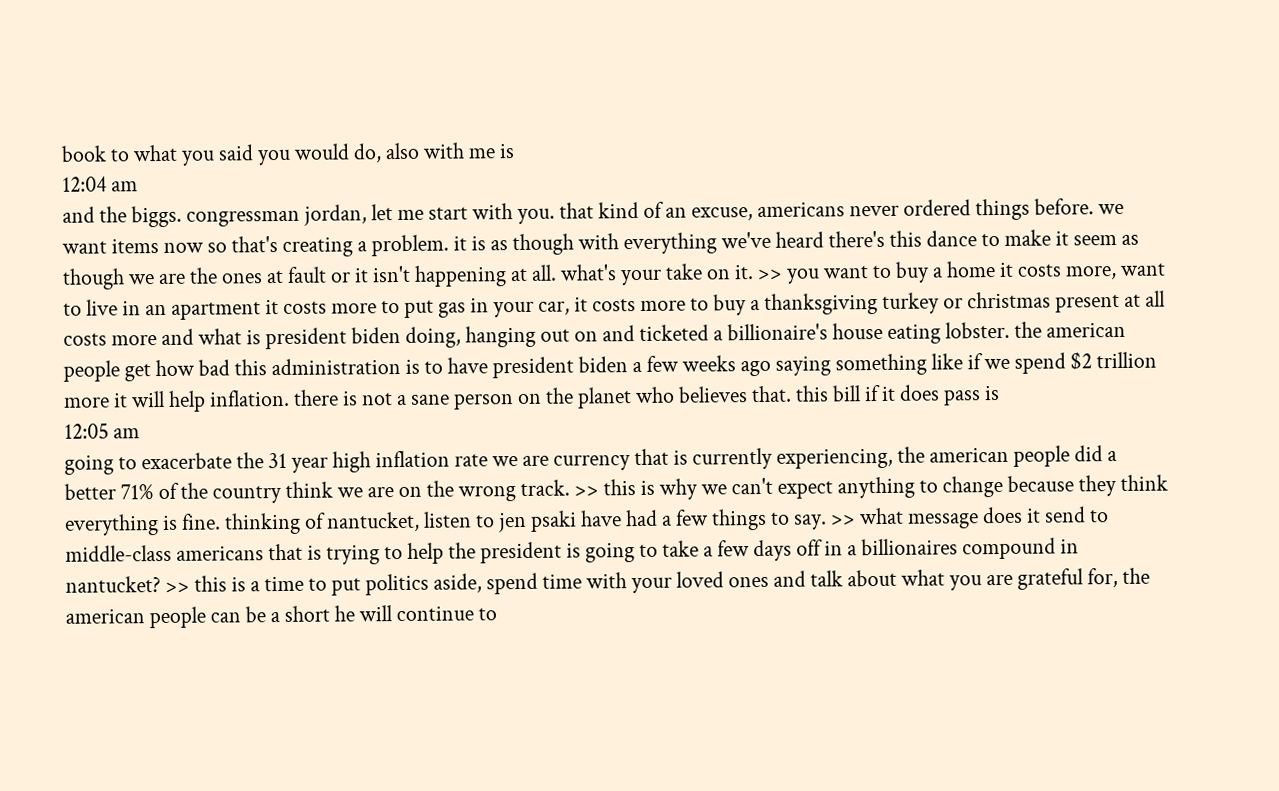book to what you said you would do, also with me is
12:04 am
and the biggs. congressman jordan, let me start with you. that kind of an excuse, americans never ordered things before. we want items now so that's creating a problem. it is as though with everything we've heard there's this dance to make it seem as though we are the ones at fault or it isn't happening at all. what's your take on it. >> you want to buy a home it costs more, want to live in an apartment it costs more to put gas in your car, it costs more to buy a thanksgiving turkey or christmas present at all costs more and what is president biden doing, hanging out on and ticketed a billionaire's house eating lobster. the american people get how bad this administration is to have president biden a few weeks ago saying something like if we spend $2 trillion more it will help inflation. there is not a sane person on the planet who believes that. this bill if it does pass is
12:05 am
going to exacerbate the 31 year high inflation rate we are currency that is currently experiencing, the american people did a better 71% of the country think we are on the wrong track. >> this is why we can't expect anything to change because they think everything is fine. thinking of nantucket, listen to jen psaki have had a few things to say. >> what message does it send to middle-class americans that is trying to help the president is going to take a few days off in a billionaires compound in nantucket? >> this is a time to put politics aside, spend time with your loved ones and talk about what you are grateful for, the american people can be a short he will continue to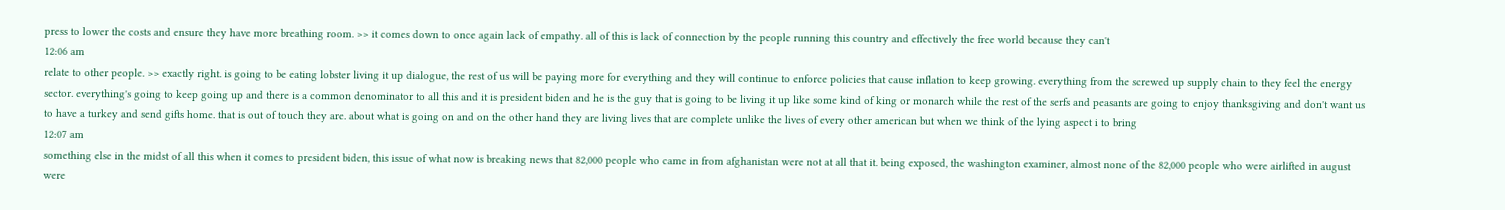press to lower the costs and ensure they have more breathing room. >> it comes down to once again lack of empathy. all of this is lack of connection by the people running this country and effectively the free world because they can't
12:06 am
relate to other people. >> exactly right. is going to be eating lobster living it up dialogue, the rest of us will be paying more for everything and they will continue to enforce policies that cause inflation to keep growing. everything from the screwed up supply chain to they feel the energy sector. everything's going to keep going up and there is a common denominator to all this and it is president biden and he is the guy that is going to be living it up like some kind of king or monarch while the rest of the serfs and peasants are going to enjoy thanksgiving and don't want us to have a turkey and send gifts home. that is out of touch they are. about what is going on and on the other hand they are living lives that are complete unlike the lives of every other american but when we think of the lying aspect i to bring
12:07 am
something else in the midst of all this when it comes to president biden, this issue of what now is breaking news that 82,000 people who came in from afghanistan were not at all that it. being exposed, the washington examiner, almost none of the 82,000 people who were airlifted in august were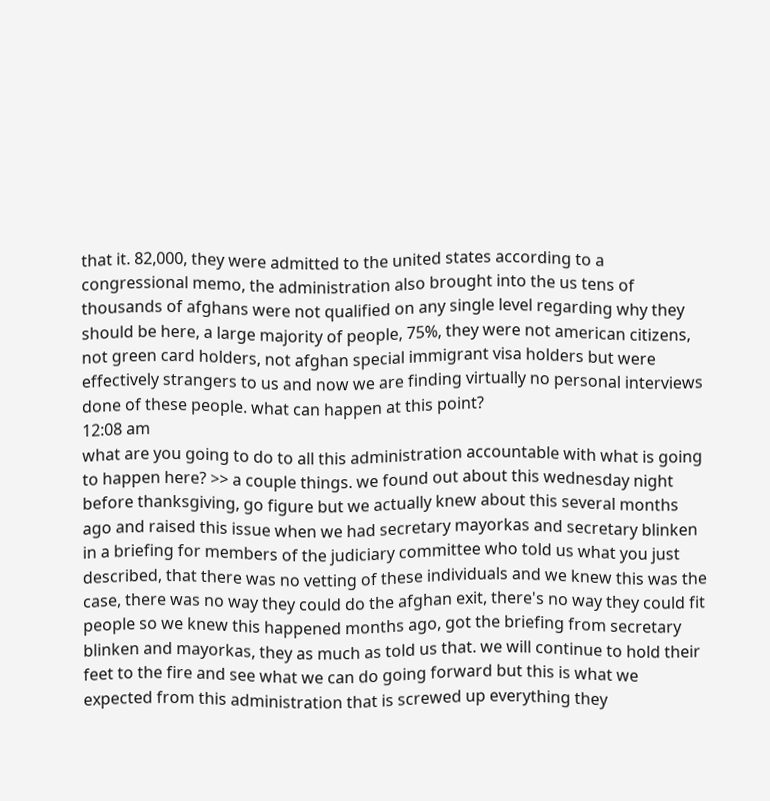that it. 82,000, they were admitted to the united states according to a congressional memo, the administration also brought into the us tens of thousands of afghans were not qualified on any single level regarding why they should be here, a large majority of people, 75%, they were not american citizens, not green card holders, not afghan special immigrant visa holders but were effectively strangers to us and now we are finding virtually no personal interviews done of these people. what can happen at this point?
12:08 am
what are you going to do to all this administration accountable with what is going to happen here? >> a couple things. we found out about this wednesday night before thanksgiving, go figure but we actually knew about this several months ago and raised this issue when we had secretary mayorkas and secretary blinken in a briefing for members of the judiciary committee who told us what you just described, that there was no vetting of these individuals and we knew this was the case, there was no way they could do the afghan exit, there's no way they could fit people so we knew this happened months ago, got the briefing from secretary blinken and mayorkas, they as much as told us that. we will continue to hold their feet to the fire and see what we can do going forward but this is what we expected from this administration that is screwed up everything they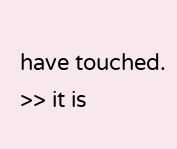have touched. >> it is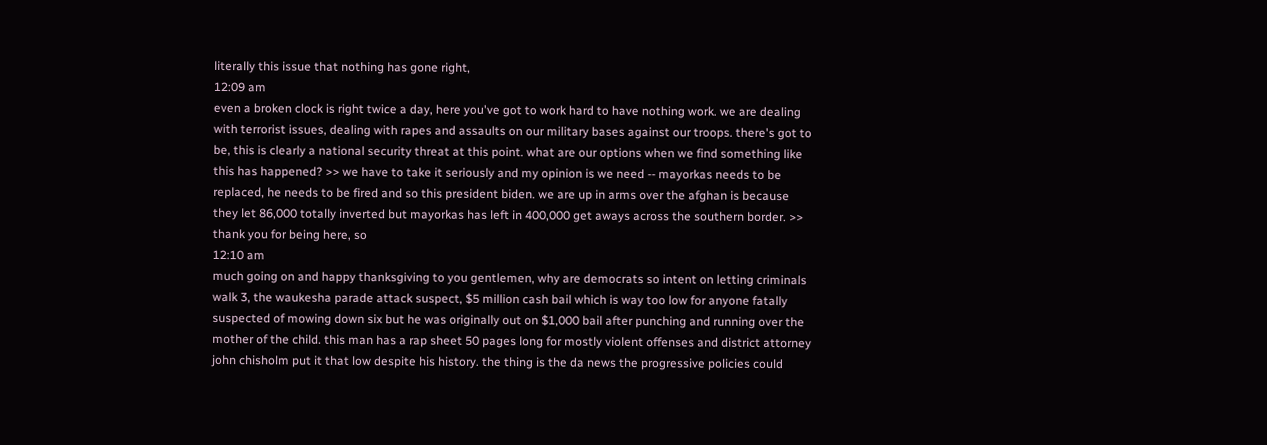literally this issue that nothing has gone right,
12:09 am
even a broken clock is right twice a day, here you've got to work hard to have nothing work. we are dealing with terrorist issues, dealing with rapes and assaults on our military bases against our troops. there's got to be, this is clearly a national security threat at this point. what are our options when we find something like this has happened? >> we have to take it seriously and my opinion is we need -- mayorkas needs to be replaced, he needs to be fired and so this president biden. we are up in arms over the afghan is because they let 86,000 totally inverted but mayorkas has left in 400,000 get aways across the southern border. >> thank you for being here, so
12:10 am
much going on and happy thanksgiving to you gentlemen, why are democrats so intent on letting criminals walk 3, the waukesha parade attack suspect, $5 million cash bail which is way too low for anyone fatally suspected of mowing down six but he was originally out on $1,000 bail after punching and running over the mother of the child. this man has a rap sheet 50 pages long for mostly violent offenses and district attorney john chisholm put it that low despite his history. the thing is the da news the progressive policies could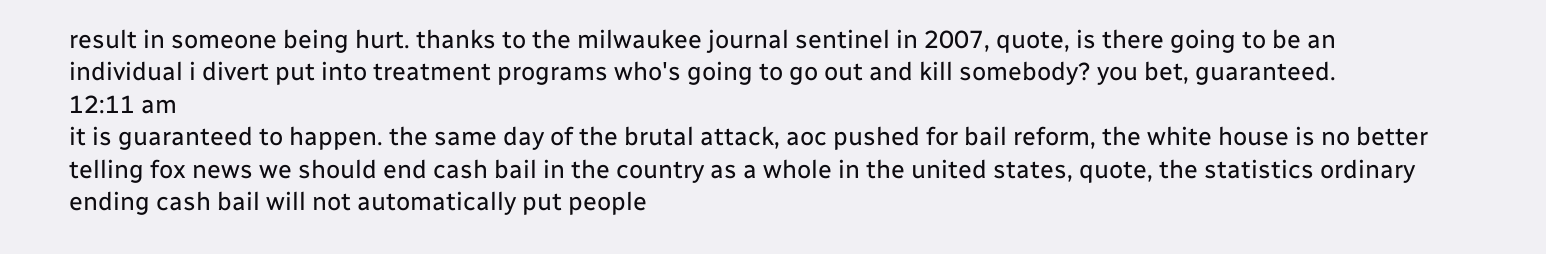result in someone being hurt. thanks to the milwaukee journal sentinel in 2007, quote, is there going to be an individual i divert put into treatment programs who's going to go out and kill somebody? you bet, guaranteed.
12:11 am
it is guaranteed to happen. the same day of the brutal attack, aoc pushed for bail reform, the white house is no better telling fox news we should end cash bail in the country as a whole in the united states, quote, the statistics ordinary ending cash bail will not automatically put people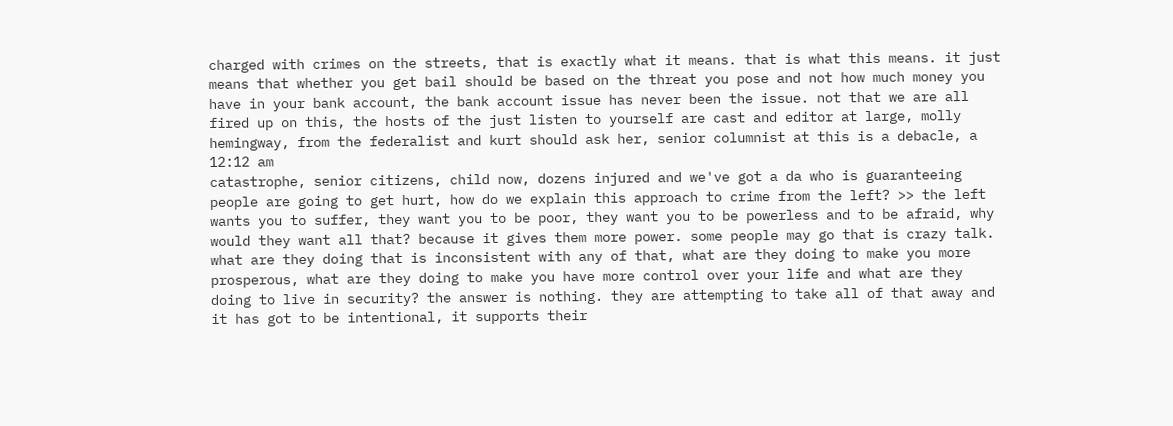charged with crimes on the streets, that is exactly what it means. that is what this means. it just means that whether you get bail should be based on the threat you pose and not how much money you have in your bank account, the bank account issue has never been the issue. not that we are all fired up on this, the hosts of the just listen to yourself are cast and editor at large, molly hemingway, from the federalist and kurt should ask her, senior columnist at this is a debacle, a
12:12 am
catastrophe, senior citizens, child now, dozens injured and we've got a da who is guaranteeing people are going to get hurt, how do we explain this approach to crime from the left? >> the left wants you to suffer, they want you to be poor, they want you to be powerless and to be afraid, why would they want all that? because it gives them more power. some people may go that is crazy talk. what are they doing that is inconsistent with any of that, what are they doing to make you more prosperous, what are they doing to make you have more control over your life and what are they doing to live in security? the answer is nothing. they are attempting to take all of that away and it has got to be intentional, it supports their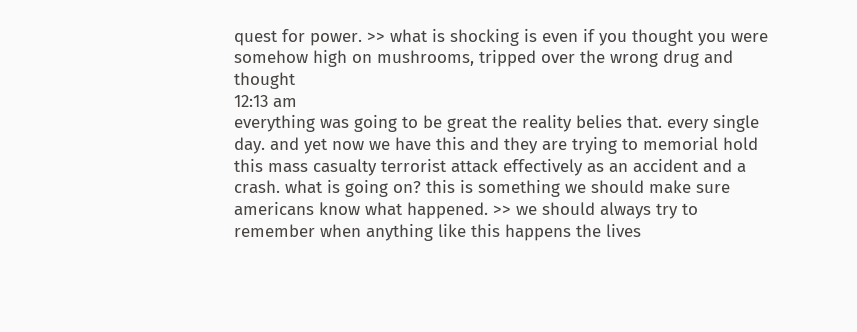quest for power. >> what is shocking is even if you thought you were somehow high on mushrooms, tripped over the wrong drug and thought
12:13 am
everything was going to be great the reality belies that. every single day. and yet now we have this and they are trying to memorial hold this mass casualty terrorist attack effectively as an accident and a crash. what is going on? this is something we should make sure americans know what happened. >> we should always try to remember when anything like this happens the lives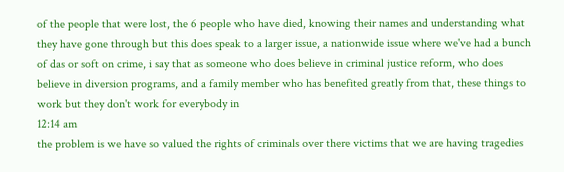of the people that were lost, the 6 people who have died, knowing their names and understanding what they have gone through but this does speak to a larger issue, a nationwide issue where we've had a bunch of das or soft on crime, i say that as someone who does believe in criminal justice reform, who does believe in diversion programs, and a family member who has benefited greatly from that, these things to work but they don't work for everybody in
12:14 am
the problem is we have so valued the rights of criminals over there victims that we are having tragedies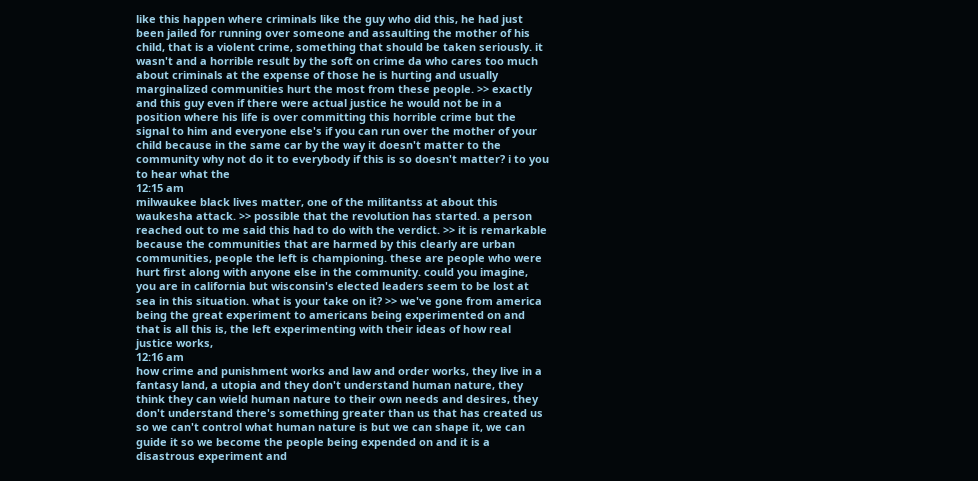like this happen where criminals like the guy who did this, he had just been jailed for running over someone and assaulting the mother of his child, that is a violent crime, something that should be taken seriously. it wasn't and a horrible result by the soft on crime da who cares too much about criminals at the expense of those he is hurting and usually marginalized communities hurt the most from these people. >> exactly and this guy even if there were actual justice he would not be in a position where his life is over committing this horrible crime but the signal to him and everyone else's if you can run over the mother of your child because in the same car by the way it doesn't matter to the community why not do it to everybody if this is so doesn't matter? i to you to hear what the
12:15 am
milwaukee black lives matter, one of the militantss at about this waukesha attack. >> possible that the revolution has started. a person reached out to me said this had to do with the verdict. >> it is remarkable because the communities that are harmed by this clearly are urban communities, people the left is championing. these are people who were hurt first along with anyone else in the community. could you imagine, you are in california but wisconsin's elected leaders seem to be lost at sea in this situation. what is your take on it? >> we've gone from america being the great experiment to americans being experimented on and that is all this is, the left experimenting with their ideas of how real justice works,
12:16 am
how crime and punishment works and law and order works, they live in a fantasy land, a utopia and they don't understand human nature, they think they can wield human nature to their own needs and desires, they don't understand there's something greater than us that has created us so we can't control what human nature is but we can shape it, we can guide it so we become the people being expended on and it is a disastrous experiment and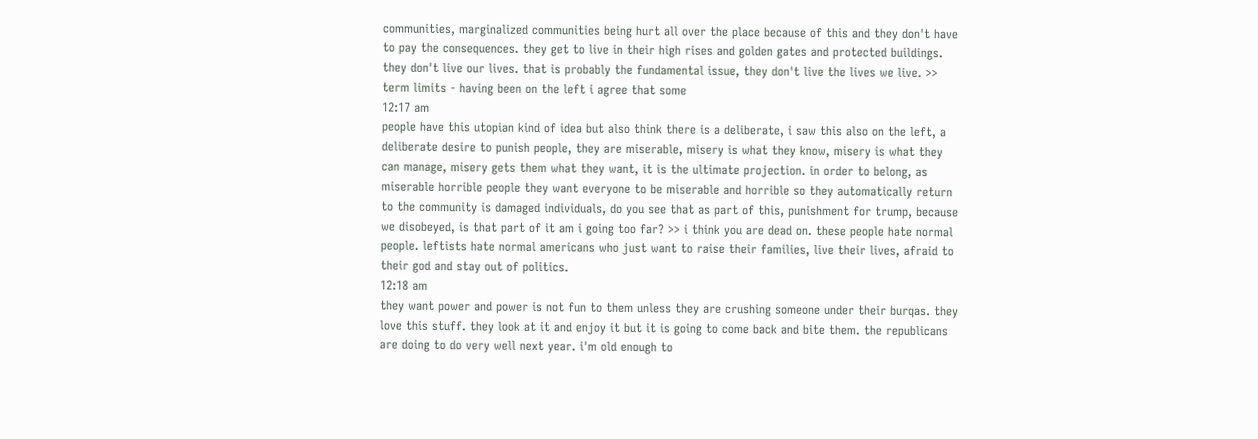communities, marginalized communities being hurt all over the place because of this and they don't have to pay the consequences. they get to live in their high rises and golden gates and protected buildings. they don't live our lives. that is probably the fundamental issue, they don't live the lives we live. >> term limits - having been on the left i agree that some
12:17 am
people have this utopian kind of idea but also think there is a deliberate, i saw this also on the left, a deliberate desire to punish people, they are miserable, misery is what they know, misery is what they can manage, misery gets them what they want, it is the ultimate projection. in order to belong, as miserable horrible people they want everyone to be miserable and horrible so they automatically return to the community is damaged individuals, do you see that as part of this, punishment for trump, because we disobeyed, is that part of it am i going too far? >> i think you are dead on. these people hate normal people. leftists hate normal americans who just want to raise their families, live their lives, afraid to their god and stay out of politics.
12:18 am
they want power and power is not fun to them unless they are crushing someone under their burqas. they love this stuff. they look at it and enjoy it but it is going to come back and bite them. the republicans are doing to do very well next year. i'm old enough to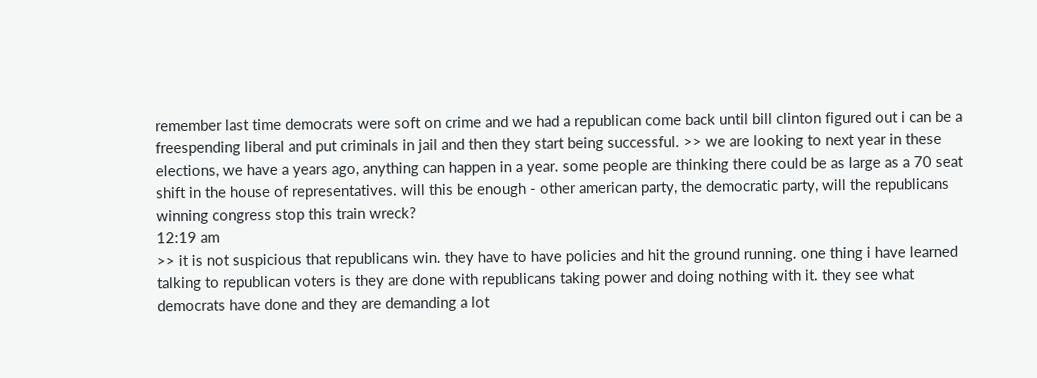remember last time democrats were soft on crime and we had a republican come back until bill clinton figured out i can be a freespending liberal and put criminals in jail and then they start being successful. >> we are looking to next year in these elections, we have a years ago, anything can happen in a year. some people are thinking there could be as large as a 70 seat shift in the house of representatives. will this be enough - other american party, the democratic party, will the republicans winning congress stop this train wreck?
12:19 am
>> it is not suspicious that republicans win. they have to have policies and hit the ground running. one thing i have learned talking to republican voters is they are done with republicans taking power and doing nothing with it. they see what democrats have done and they are demanding a lot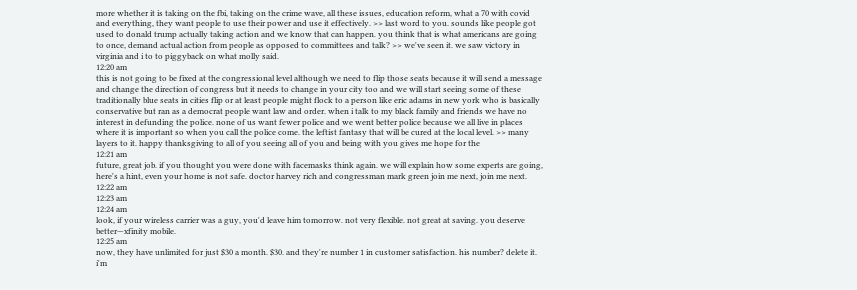more whether it is taking on the fbi, taking on the crime wave, all these issues, education reform, what a 70 with covid and everything, they want people to use their power and use it effectively. >> last word to you. sounds like people got used to donald trump actually taking action and we know that can happen. you think that is what americans are going to once, demand actual action from people as opposed to committees and talk? >> we've seen it. we saw victory in virginia and i to to piggyback on what molly said.
12:20 am
this is not going to be fixed at the congressional level although we need to flip those seats because it will send a message and change the direction of congress but it needs to change in your city too and we will start seeing some of these traditionally blue seats in cities flip or at least people might flock to a person like eric adams in new york who is basically conservative but ran as a democrat people want law and order. when i talk to my black family and friends we have no interest in defunding the police. none of us want fewer police and we went better police because we all live in places where it is important so when you call the police come. the leftist fantasy that will be cured at the local level. >> many layers to it. happy thanksgiving to all of you seeing all of you and being with you gives me hope for the
12:21 am
future, great job. if you thought you were done with facemasks think again. we will explain how some experts are going, here's a hint, even your home is not safe. doctor harvey rich and congressman mark green join me next, join me next.
12:22 am
12:23 am
12:24 am
look, if your wireless carrier was a guy, you'd leave him tomorrow. not very flexible. not great at saving. you deserve better—xfinity mobile.
12:25 am
now, they have unlimited for just $30 a month. $30. and they're number 1 in customer satisfaction. his number? delete it. i'm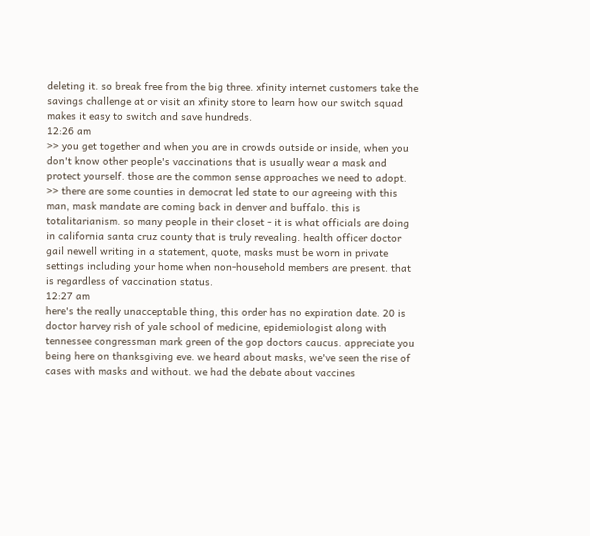deleting it. so break free from the big three. xfinity internet customers take the savings challenge at or visit an xfinity store to learn how our switch squad makes it easy to switch and save hundreds.
12:26 am
>> you get together and when you are in crowds outside or inside, when you don't know other people's vaccinations that is usually wear a mask and protect yourself. those are the common sense approaches we need to adopt. >> there are some counties in democrat led state to our agreeing with this man, mask mandate are coming back in denver and buffalo. this is totalitarianism. so many people in their closet - it is what officials are doing in california santa cruz county that is truly revealing. health officer doctor gail newell writing in a statement, quote, masks must be worn in private settings including your home when non-household members are present. that is regardless of vaccination status.
12:27 am
here's the really unacceptable thing, this order has no expiration date. 20 is doctor harvey rish of yale school of medicine, epidemiologist along with tennessee congressman mark green of the gop doctors caucus. appreciate you being here on thanksgiving eve. we heard about masks, we've seen the rise of cases with masks and without. we had the debate about vaccines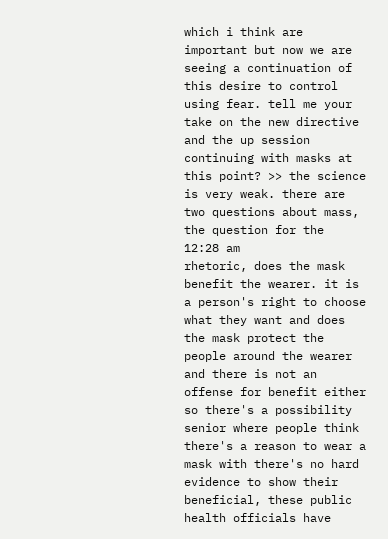which i think are important but now we are seeing a continuation of this desire to control using fear. tell me your take on the new directive and the up session continuing with masks at this point? >> the science is very weak. there are two questions about mass, the question for the
12:28 am
rhetoric, does the mask benefit the wearer. it is a person's right to choose what they want and does the mask protect the people around the wearer and there is not an offense for benefit either so there's a possibility senior where people think there's a reason to wear a mask with there's no hard evidence to show their beneficial, these public health officials have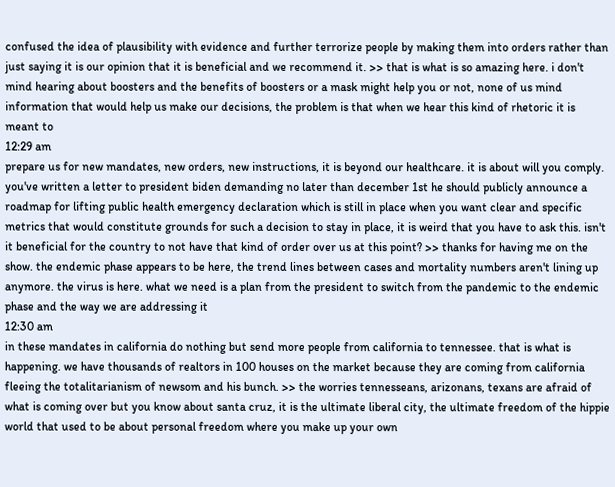confused the idea of plausibility with evidence and further terrorize people by making them into orders rather than just saying it is our opinion that it is beneficial and we recommend it. >> that is what is so amazing here. i don't mind hearing about boosters and the benefits of boosters or a mask might help you or not, none of us mind information that would help us make our decisions, the problem is that when we hear this kind of rhetoric it is meant to
12:29 am
prepare us for new mandates, new orders, new instructions, it is beyond our healthcare. it is about will you comply. you've written a letter to president biden demanding no later than december 1st he should publicly announce a roadmap for lifting public health emergency declaration which is still in place when you want clear and specific metrics that would constitute grounds for such a decision to stay in place, it is weird that you have to ask this. isn't it beneficial for the country to not have that kind of order over us at this point? >> thanks for having me on the show. the endemic phase appears to be here, the trend lines between cases and mortality numbers aren't lining up anymore. the virus is here. what we need is a plan from the president to switch from the pandemic to the endemic phase and the way we are addressing it
12:30 am
in these mandates in california do nothing but send more people from california to tennessee. that is what is happening. we have thousands of realtors in 100 houses on the market because they are coming from california fleeing the totalitarianism of newsom and his bunch. >> the worries tennesseans, arizonans, texans are afraid of what is coming over but you know about santa cruz, it is the ultimate liberal city, the ultimate freedom of the hippie world that used to be about personal freedom where you make up your own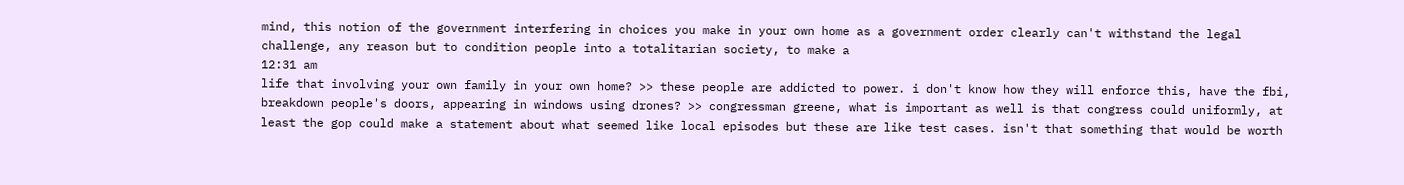mind, this notion of the government interfering in choices you make in your own home as a government order clearly can't withstand the legal challenge, any reason but to condition people into a totalitarian society, to make a
12:31 am
life that involving your own family in your own home? >> these people are addicted to power. i don't know how they will enforce this, have the fbi, breakdown people's doors, appearing in windows using drones? >> congressman greene, what is important as well is that congress could uniformly, at least the gop could make a statement about what seemed like local episodes but these are like test cases. isn't that something that would be worth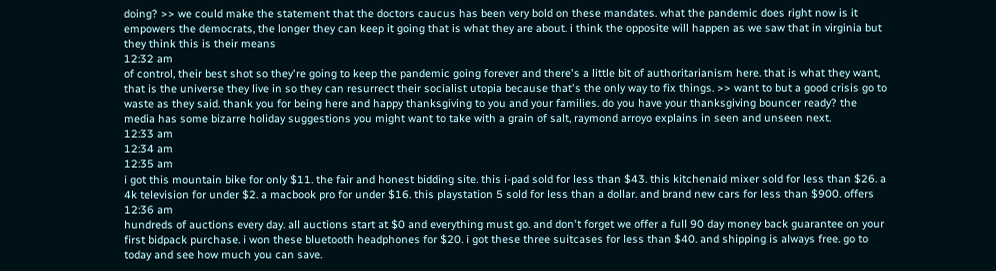doing? >> we could make the statement that the doctors caucus has been very bold on these mandates. what the pandemic does right now is it empowers the democrats, the longer they can keep it going that is what they are about. i think the opposite will happen as we saw that in virginia but they think this is their means
12:32 am
of control, their best shot so they're going to keep the pandemic going forever and there's a little bit of authoritarianism here. that is what they want, that is the universe they live in so they can resurrect their socialist utopia because that's the only way to fix things. >> want to but a good crisis go to waste as they said. thank you for being here and happy thanksgiving to you and your families. do you have your thanksgiving bouncer ready? the media has some bizarre holiday suggestions you might want to take with a grain of salt, raymond arroyo explains in seen and unseen next.
12:33 am
12:34 am
12:35 am
i got this mountain bike for only $11. the fair and honest bidding site. this i-pad sold for less than $43. this kitchenaid mixer sold for less than $26. a 4k television for under $2. a macbook pro for under $16. this playstation 5 sold for less than a dollar. and brand new cars for less than $900. offers
12:36 am
hundreds of auctions every day. all auctions start at $0 and everything must go. and don't forget we offer a full 90 day money back guarantee on your first bidpack purchase. i won these bluetooth headphones for $20. i got these three suitcases for less than $40. and shipping is always free. go to today and see how much you can save.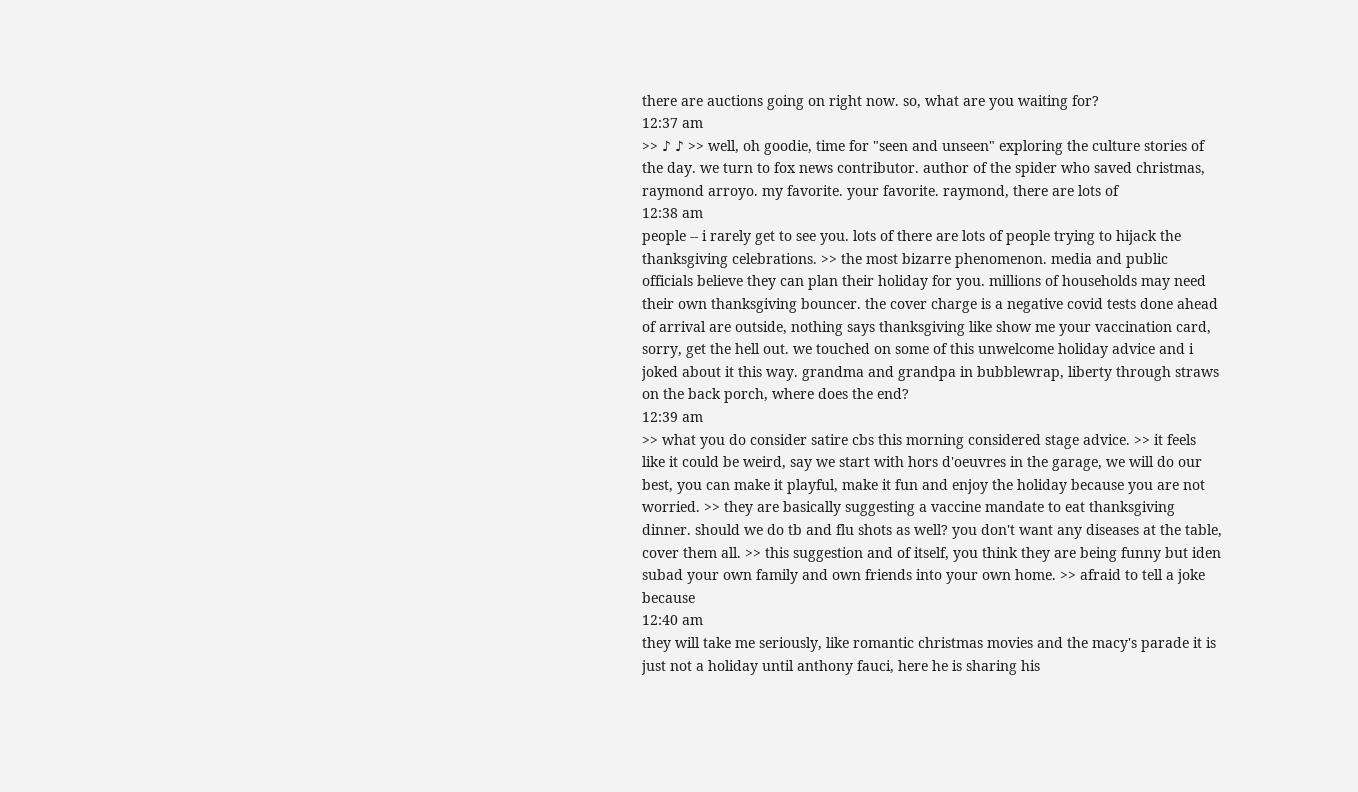there are auctions going on right now. so, what are you waiting for?
12:37 am
>> ♪ ♪ >> well, oh goodie, time for "seen and unseen" exploring the culture stories of the day. we turn to fox news contributor. author of the spider who saved christmas, raymond arroyo. my favorite. your favorite. raymond, there are lots of
12:38 am
people -- i rarely get to see you. lots of there are lots of people trying to hijack the thanksgiving celebrations. >> the most bizarre phenomenon. media and public officials believe they can plan their holiday for you. millions of households may need their own thanksgiving bouncer. the cover charge is a negative covid tests done ahead of arrival are outside, nothing says thanksgiving like show me your vaccination card, sorry, get the hell out. we touched on some of this unwelcome holiday advice and i joked about it this way. grandma and grandpa in bubblewrap, liberty through straws on the back porch, where does the end?
12:39 am
>> what you do consider satire cbs this morning considered stage advice. >> it feels like it could be weird, say we start with hors d'oeuvres in the garage, we will do our best, you can make it playful, make it fun and enjoy the holiday because you are not worried. >> they are basically suggesting a vaccine mandate to eat thanksgiving dinner. should we do tb and flu shots as well? you don't want any diseases at the table, cover them all. >> this suggestion and of itself, you think they are being funny but iden subad your own family and own friends into your own home. >> afraid to tell a joke because
12:40 am
they will take me seriously, like romantic christmas movies and the macy's parade it is just not a holiday until anthony fauci, here he is sharing his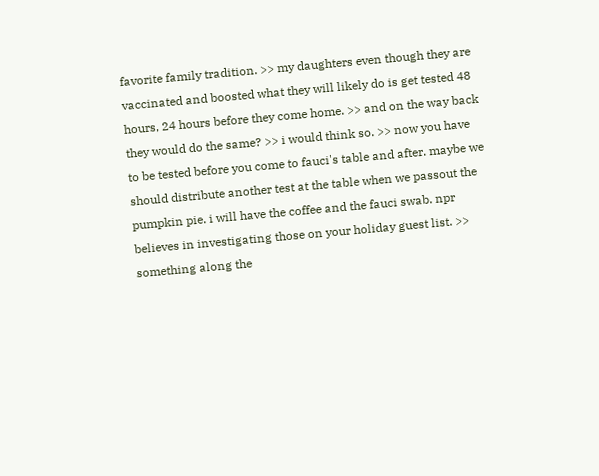favorite family tradition. >> my daughters even though they are vaccinated and boosted what they will likely do is get tested 48 hours, 24 hours before they come home. >> and on the way back they would do the same? >> i would think so. >> now you have to be tested before you come to fauci's table and after. maybe we should distribute another test at the table when we passout the pumpkin pie. i will have the coffee and the fauci swab. npr believes in investigating those on your holiday guest list. >> something along the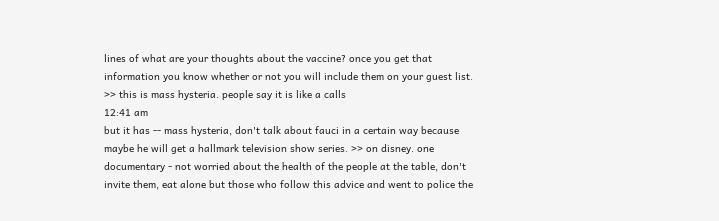lines of what are your thoughts about the vaccine? once you get that information you know whether or not you will include them on your guest list. >> this is mass hysteria. people say it is like a calls
12:41 am
but it has -- mass hysteria, don't talk about fauci in a certain way because maybe he will get a hallmark television show series. >> on disney. one documentary - not worried about the health of the people at the table, don't invite them, eat alone but those who follow this advice and went to police the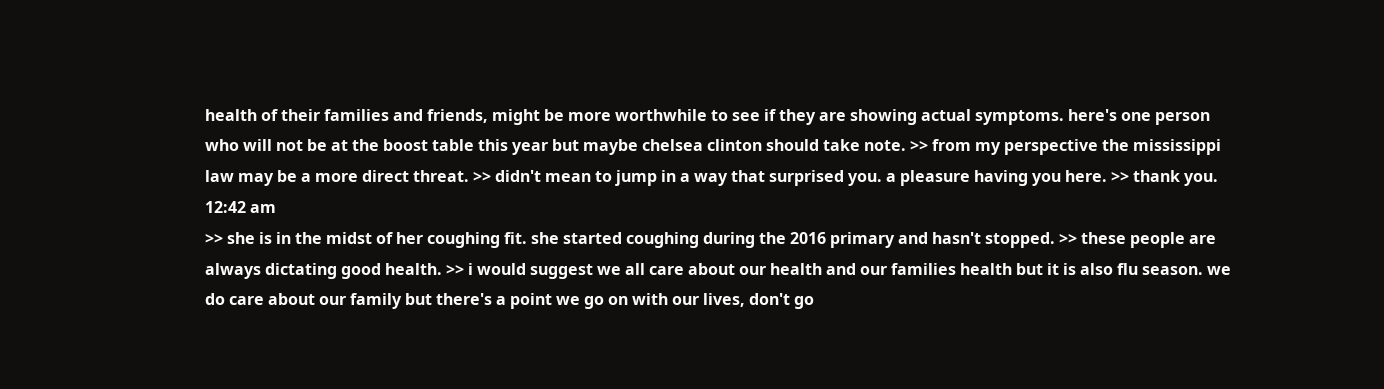health of their families and friends, might be more worthwhile to see if they are showing actual symptoms. here's one person who will not be at the boost table this year but maybe chelsea clinton should take note. >> from my perspective the mississippi law may be a more direct threat. >> didn't mean to jump in a way that surprised you. a pleasure having you here. >> thank you.
12:42 am
>> she is in the midst of her coughing fit. she started coughing during the 2016 primary and hasn't stopped. >> these people are always dictating good health. >> i would suggest we all care about our health and our families health but it is also flu season. we do care about our family but there's a point we go on with our lives, don't go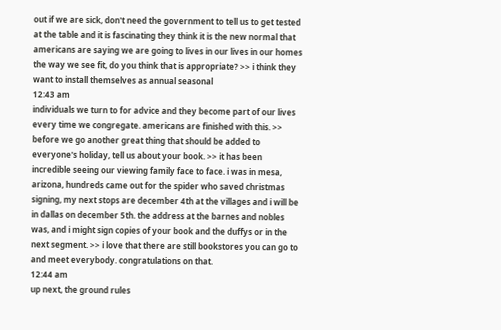out if we are sick, don't need the government to tell us to get tested at the table and it is fascinating they think it is the new normal that americans are saying we are going to lives in our lives in our homes the way we see fit, do you think that is appropriate? >> i think they want to install themselves as annual seasonal
12:43 am
individuals we turn to for advice and they become part of our lives every time we congregate. americans are finished with this. >> before we go another great thing that should be added to everyone's holiday, tell us about your book. >> it has been incredible seeing our viewing family face to face. i was in mesa, arizona, hundreds came out for the spider who saved christmas signing, my next stops are december 4th at the villages and i will be in dallas on december 5th. the address at the barnes and nobles was, and i might sign copies of your book and the duffys or in the next segment. >> i love that there are still bookstores you can go to and meet everybody. congratulations on that.
12:44 am
up next, the ground rules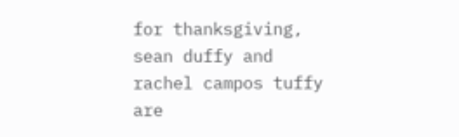for thanksgiving, sean duffy and rachel campos tuffy are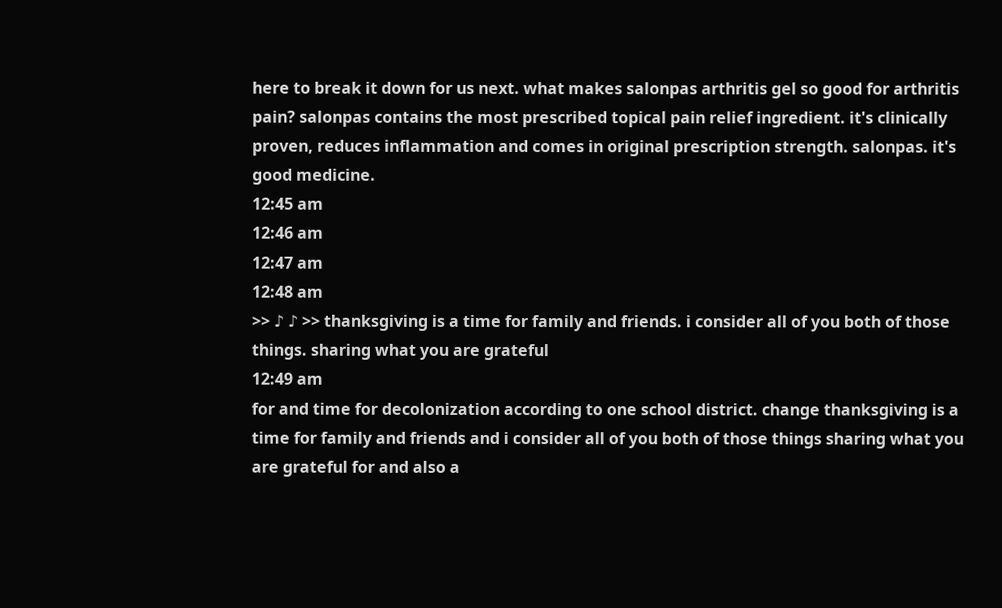here to break it down for us next. what makes salonpas arthritis gel so good for arthritis pain? salonpas contains the most prescribed topical pain relief ingredient. it's clinically proven, reduces inflammation and comes in original prescription strength. salonpas. it's good medicine.
12:45 am
12:46 am
12:47 am
12:48 am
>> ♪ ♪ >> thanksgiving is a time for family and friends. i consider all of you both of those things. sharing what you are grateful
12:49 am
for and time for decolonization according to one school district. change thanksgiving is a time for family and friends and i consider all of you both of those things sharing what you are grateful for and also a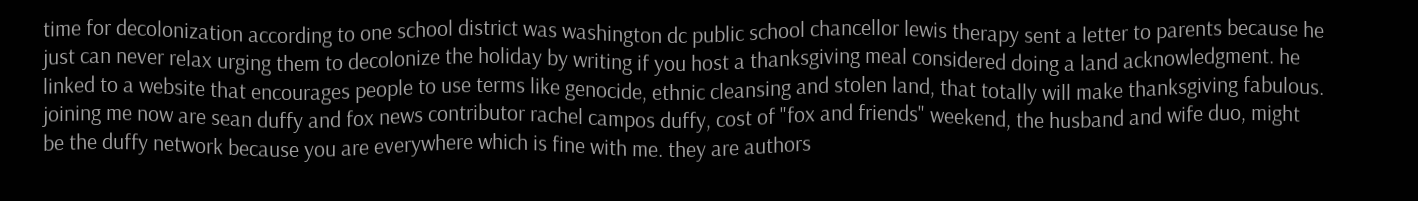time for decolonization according to one school district was washington dc public school chancellor lewis therapy sent a letter to parents because he just can never relax urging them to decolonize the holiday by writing if you host a thanksgiving meal considered doing a land acknowledgment. he linked to a website that encourages people to use terms like genocide, ethnic cleansing and stolen land, that totally will make thanksgiving fabulous. joining me now are sean duffy and fox news contributor rachel campos duffy, cost of "fox and friends" weekend, the husband and wife duo, might be the duffy network because you are everywhere which is fine with me. they are authors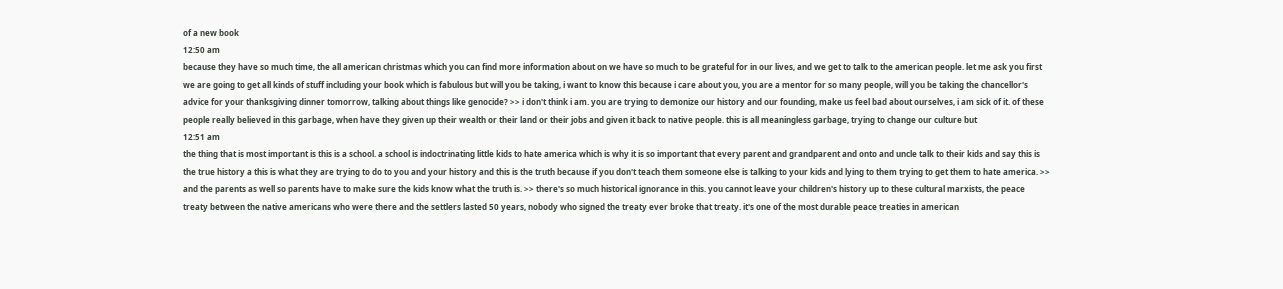of a new book
12:50 am
because they have so much time, the all american christmas which you can find more information about on we have so much to be grateful for in our lives, and we get to talk to the american people. let me ask you first we are going to get all kinds of stuff including your book which is fabulous but will you be taking, i want to know this because i care about you, you are a mentor for so many people, will you be taking the chancellor's advice for your thanksgiving dinner tomorrow, talking about things like genocide? >> i don't think i am. you are trying to demonize our history and our founding, make us feel bad about ourselves, i am sick of it. of these people really believed in this garbage, when have they given up their wealth or their land or their jobs and given it back to native people. this is all meaningless garbage, trying to change our culture but
12:51 am
the thing that is most important is this is a school. a school is indoctrinating little kids to hate america which is why it is so important that every parent and grandparent and onto and uncle talk to their kids and say this is the true history a this is what they are trying to do to you and your history and this is the truth because if you don't teach them someone else is talking to your kids and lying to them trying to get them to hate america. >> and the parents as well so parents have to make sure the kids know what the truth is. >> there's so much historical ignorance in this. you cannot leave your children's history up to these cultural marxists, the peace treaty between the native americans who were there and the settlers lasted 50 years, nobody who signed the treaty ever broke that treaty. it's one of the most durable peace treaties in american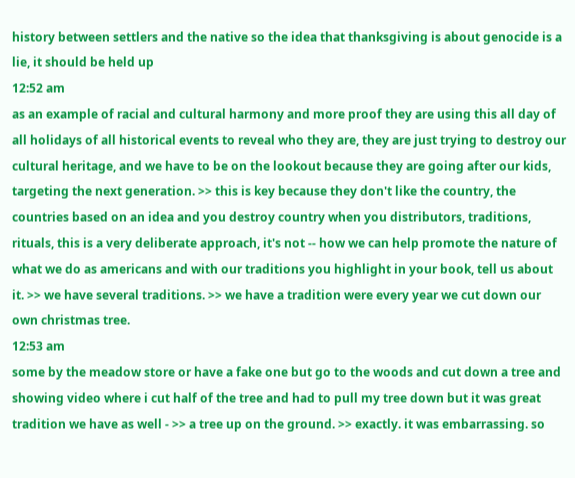history between settlers and the native so the idea that thanksgiving is about genocide is a lie, it should be held up
12:52 am
as an example of racial and cultural harmony and more proof they are using this all day of all holidays of all historical events to reveal who they are, they are just trying to destroy our cultural heritage, and we have to be on the lookout because they are going after our kids, targeting the next generation. >> this is key because they don't like the country, the countries based on an idea and you destroy country when you distributors, traditions, rituals, this is a very deliberate approach, it's not -- how we can help promote the nature of what we do as americans and with our traditions you highlight in your book, tell us about it. >> we have several traditions. >> we have a tradition were every year we cut down our own christmas tree.
12:53 am
some by the meadow store or have a fake one but go to the woods and cut down a tree and showing video where i cut half of the tree and had to pull my tree down but it was great tradition we have as well - >> a tree up on the ground. >> exactly. it was embarrassing. so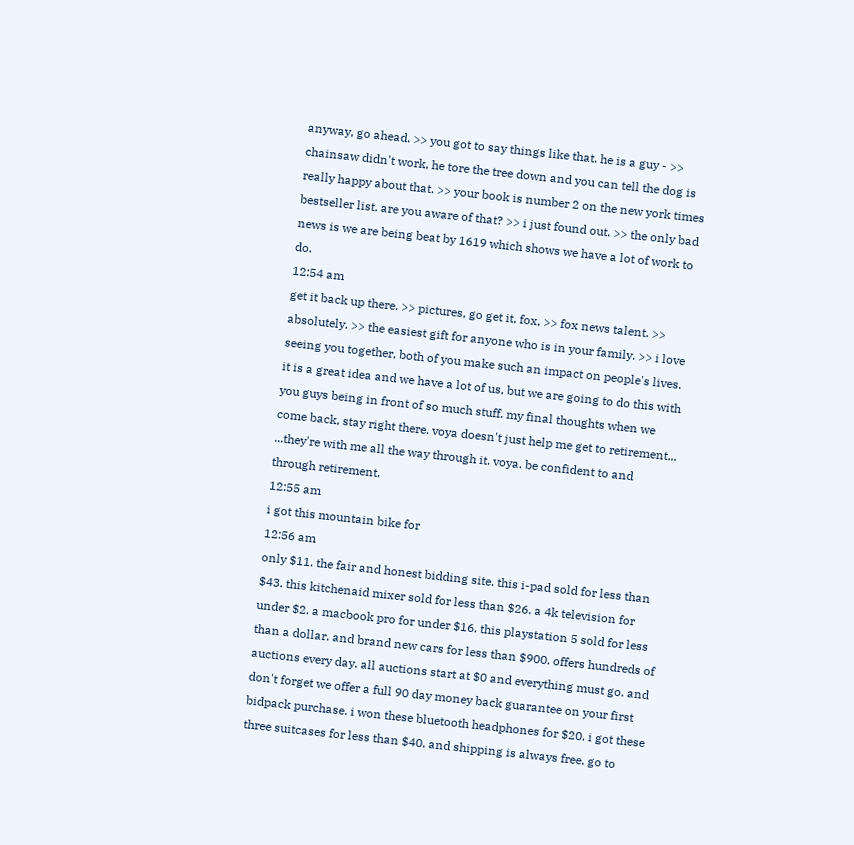anyway, go ahead. >> you got to say things like that. he is a guy - >> chainsaw didn't work, he tore the tree down and you can tell the dog is really happy about that. >> your book is number 2 on the new york times bestseller list. are you aware of that? >> i just found out. >> the only bad news is we are being beat by 1619 which shows we have a lot of work to do.
12:54 am
get it back up there. >> pictures, go get it, fox, >> fox news talent. >> absolutely. >> the easiest gift for anyone who is in your family. >> i love seeing you together, both of you make such an impact on people's lives. it is a great idea and we have a lot of us, but we are going to do this with you guys being in front of so much stuff. my final thoughts when we come back, stay right there. voya doesn't just help me get to retirement... ...they're with me all the way through it. voya. be confident to and through retirement.
12:55 am
i got this mountain bike for
12:56 am
only $11. the fair and honest bidding site. this i-pad sold for less than $43. this kitchenaid mixer sold for less than $26. a 4k television for under $2. a macbook pro for under $16. this playstation 5 sold for less than a dollar. and brand new cars for less than $900. offers hundreds of auctions every day. all auctions start at $0 and everything must go. and don't forget we offer a full 90 day money back guarantee on your first bidpack purchase. i won these bluetooth headphones for $20. i got these three suitcases for less than $40. and shipping is always free. go to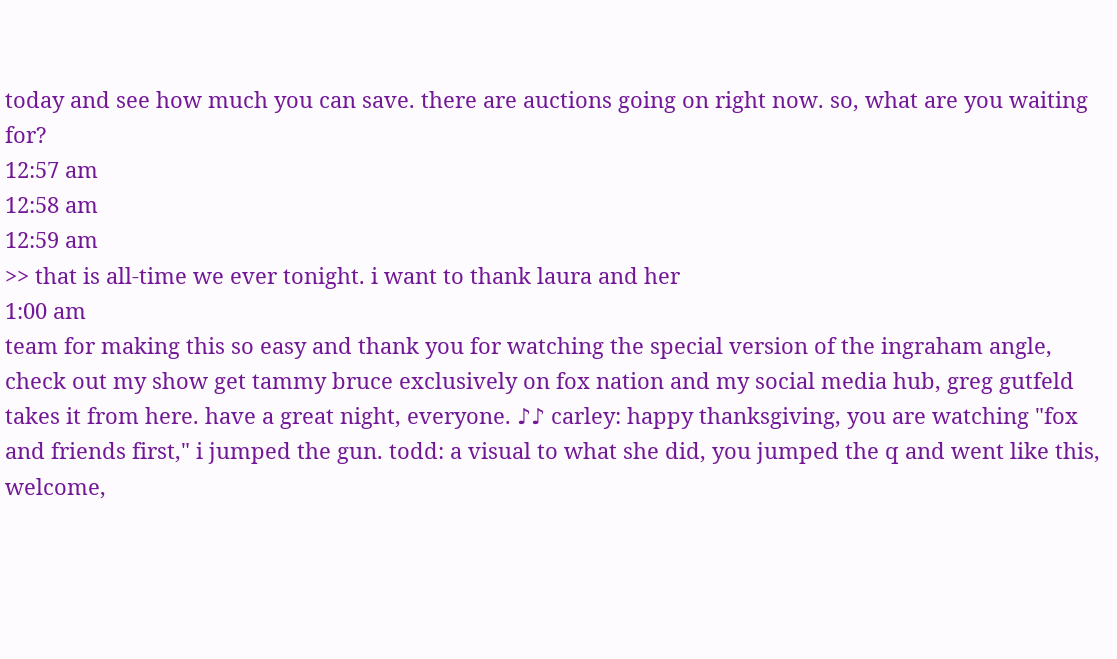today and see how much you can save. there are auctions going on right now. so, what are you waiting for?
12:57 am
12:58 am
12:59 am
>> that is all-time we ever tonight. i want to thank laura and her
1:00 am
team for making this so easy and thank you for watching the special version of the ingraham angle, check out my show get tammy bruce exclusively on fox nation and my social media hub, greg gutfeld takes it from here. have a great night, everyone. ♪♪ carley: happy thanksgiving, you are watching "fox and friends first," i jumped the gun. todd: a visual to what she did, you jumped the q and went like this, welcome,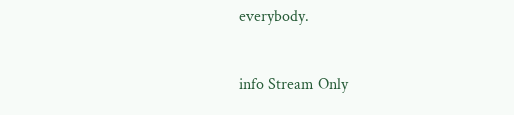everybody.


info Stream Only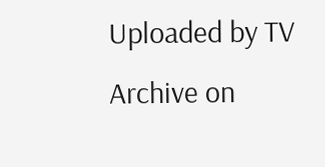Uploaded by TV Archive on